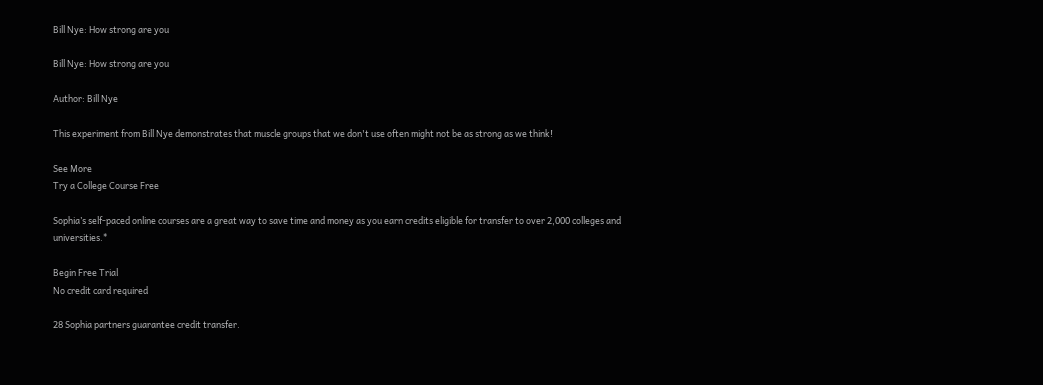Bill Nye: How strong are you

Bill Nye: How strong are you

Author: Bill Nye

This experiment from Bill Nye demonstrates that muscle groups that we don't use often might not be as strong as we think!

See More
Try a College Course Free

Sophia’s self-paced online courses are a great way to save time and money as you earn credits eligible for transfer to over 2,000 colleges and universities.*

Begin Free Trial
No credit card required

28 Sophia partners guarantee credit transfer.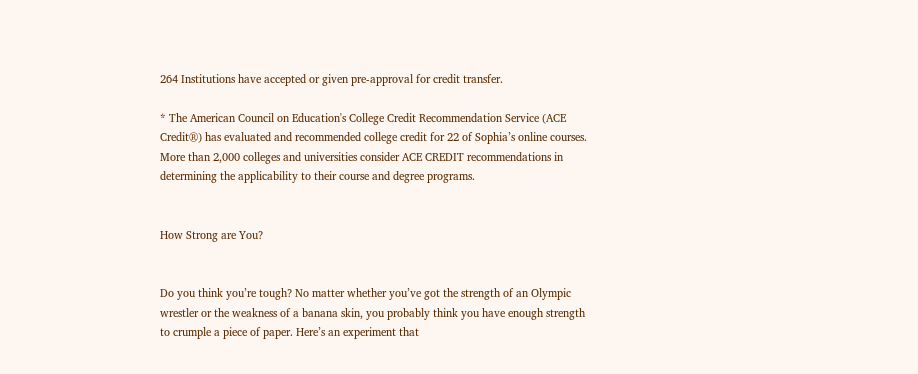264 Institutions have accepted or given pre-approval for credit transfer.

* The American Council on Education's College Credit Recommendation Service (ACE Credit®) has evaluated and recommended college credit for 22 of Sophia’s online courses. More than 2,000 colleges and universities consider ACE CREDIT recommendations in determining the applicability to their course and degree programs.


How Strong are You?


Do you think you’re tough? No matter whether you’ve got the strength of an Olympic wrestler or the weakness of a banana skin, you probably think you have enough strength to crumple a piece of paper. Here’s an experiment that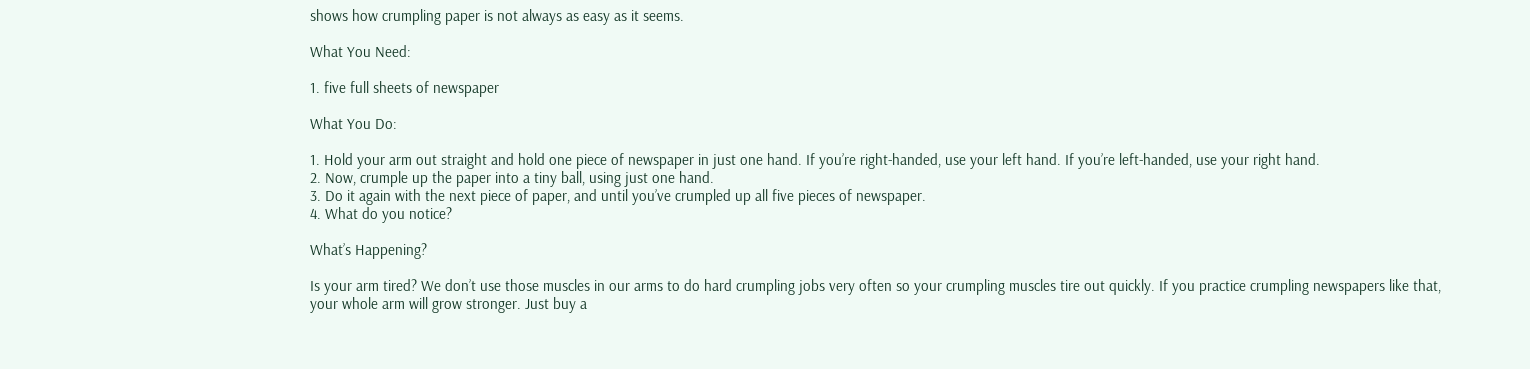shows how crumpling paper is not always as easy as it seems.

What You Need:

1. five full sheets of newspaper

What You Do:

1. Hold your arm out straight and hold one piece of newspaper in just one hand. If you’re right-handed, use your left hand. If you’re left-handed, use your right hand.
2. Now, crumple up the paper into a tiny ball, using just one hand.
3. Do it again with the next piece of paper, and until you’ve crumpled up all five pieces of newspaper.
4. What do you notice?

What’s Happening?

Is your arm tired? We don’t use those muscles in our arms to do hard crumpling jobs very often so your crumpling muscles tire out quickly. If you practice crumpling newspapers like that, your whole arm will grow stronger. Just buy a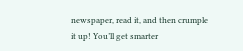newspaper, read it, and then crumple it up! You’ll get smarter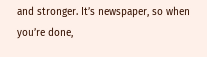and stronger. It’s newspaper, so when you’re done,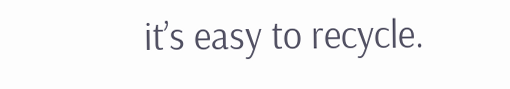it’s easy to recycle.